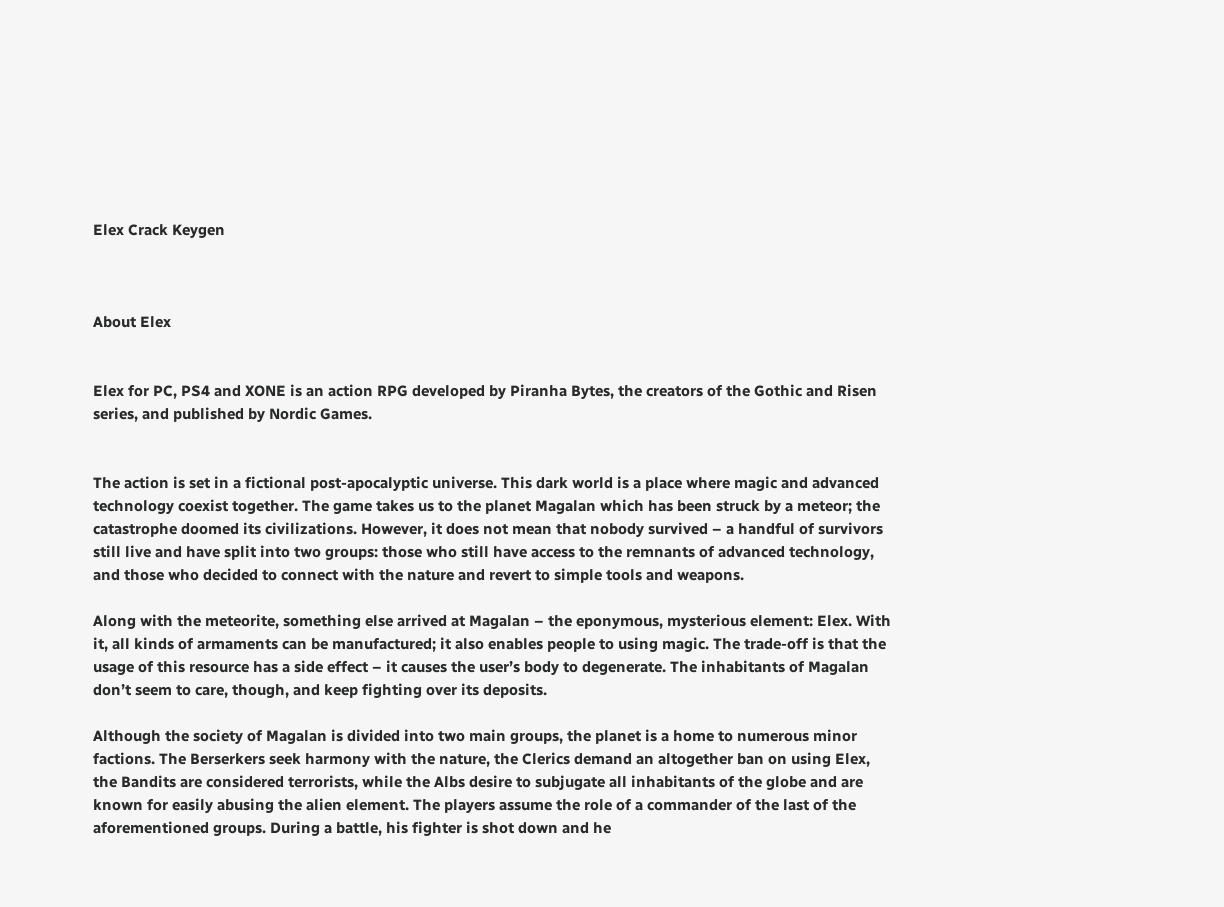Elex Crack Keygen



About Elex


Elex for PC, PS4 and XONE is an action RPG developed by Piranha Bytes, the creators of the Gothic and Risen series, and published by Nordic Games.


The action is set in a fictional post-apocalyptic universe. This dark world is a place where magic and advanced technology coexist together. The game takes us to the planet Magalan which has been struck by a meteor; the catastrophe doomed its civilizations. However, it does not mean that nobody survived – a handful of survivors still live and have split into two groups: those who still have access to the remnants of advanced technology, and those who decided to connect with the nature and revert to simple tools and weapons.

Along with the meteorite, something else arrived at Magalan – the eponymous, mysterious element: Elex. With it, all kinds of armaments can be manufactured; it also enables people to using magic. The trade-off is that the usage of this resource has a side effect – it causes the user’s body to degenerate. The inhabitants of Magalan don’t seem to care, though, and keep fighting over its deposits.

Although the society of Magalan is divided into two main groups, the planet is a home to numerous minor factions. The Berserkers seek harmony with the nature, the Clerics demand an altogether ban on using Elex, the Bandits are considered terrorists, while the Albs desire to subjugate all inhabitants of the globe and are known for easily abusing the alien element. The players assume the role of a commander of the last of the aforementioned groups. During a battle, his fighter is shot down and he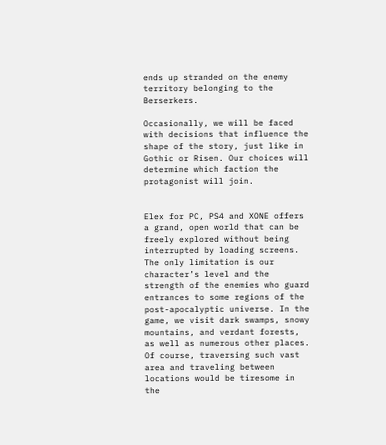ends up stranded on the enemy territory belonging to the Berserkers.

Occasionally, we will be faced with decisions that influence the shape of the story, just like in Gothic or Risen. Our choices will determine which faction the protagonist will join.


Elex for PC, PS4 and XONE offers a grand, open world that can be freely explored without being interrupted by loading screens. The only limitation is our character’s level and the strength of the enemies who guard entrances to some regions of the post-apocalyptic universe. In the game, we visit dark swamps, snowy mountains, and verdant forests, as well as numerous other places. Of course, traversing such vast area and traveling between locations would be tiresome in the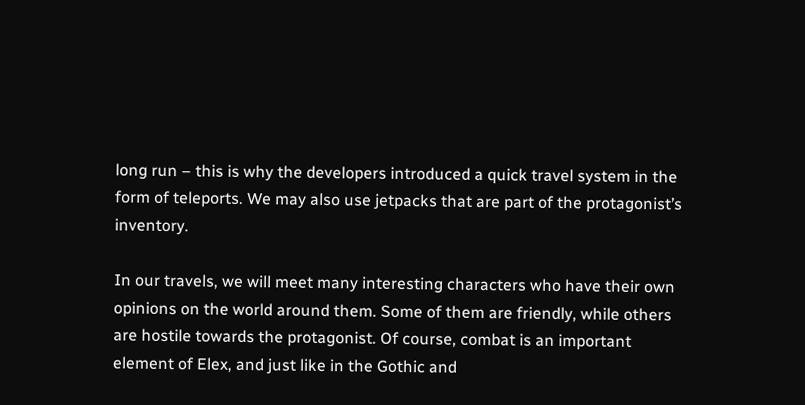long run – this is why the developers introduced a quick travel system in the form of teleports. We may also use jetpacks that are part of the protagonist’s inventory.

In our travels, we will meet many interesting characters who have their own opinions on the world around them. Some of them are friendly, while others are hostile towards the protagonist. Of course, combat is an important element of Elex, and just like in the Gothic and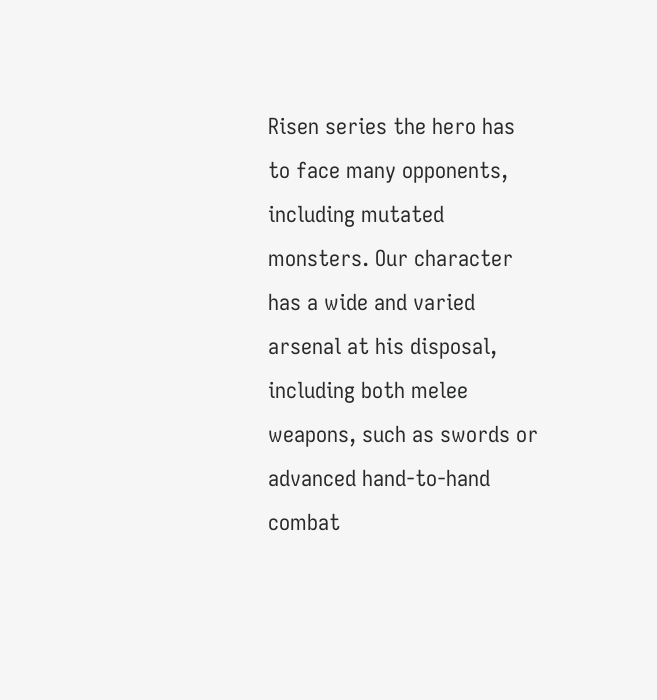Risen series the hero has to face many opponents, including mutated monsters. Our character has a wide and varied arsenal at his disposal, including both melee weapons, such as swords or advanced hand-to-hand combat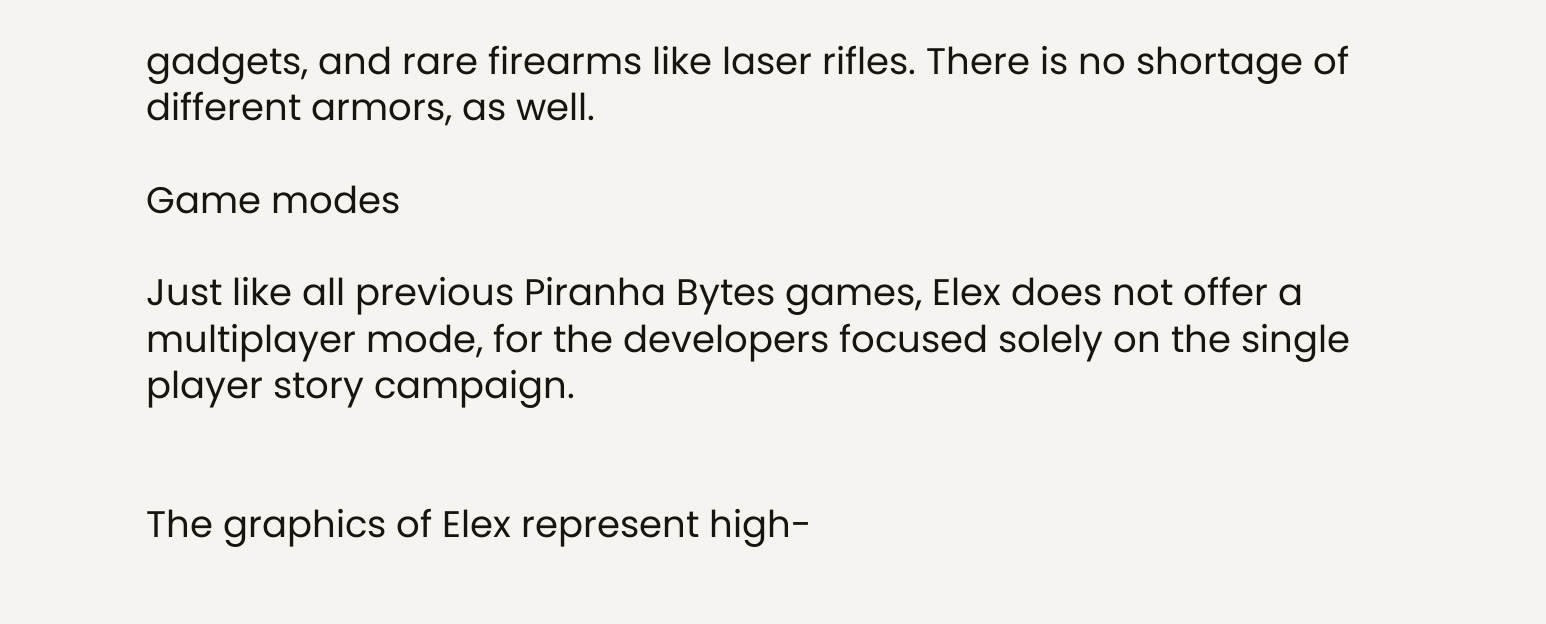gadgets, and rare firearms like laser rifles. There is no shortage of different armors, as well.

Game modes

Just like all previous Piranha Bytes games, Elex does not offer a multiplayer mode, for the developers focused solely on the single player story campaign.


The graphics of Elex represent high-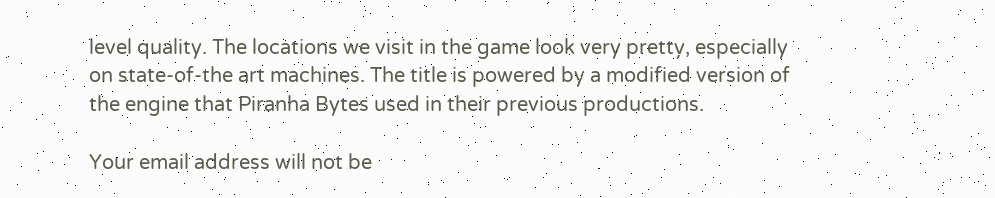level quality. The locations we visit in the game look very pretty, especially on state-of-the art machines. The title is powered by a modified version of the engine that Piranha Bytes used in their previous productions.

Your email address will not be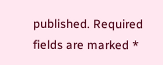published. Required fields are marked *